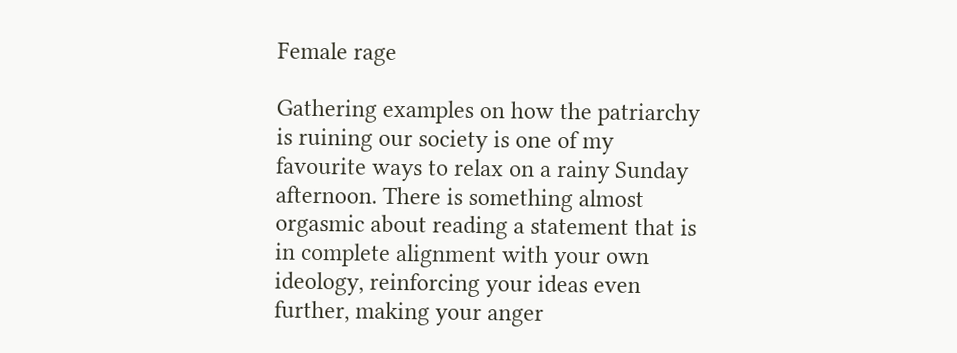Female rage

Gathering examples on how the patriarchy is ruining our society is one of my favourite ways to relax on a rainy Sunday afternoon. There is something almost orgasmic about reading a statement that is in complete alignment with your own ideology, reinforcing your ideas even further, making your anger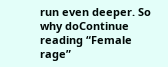run even deeper. So why doContinue reading “Female rage”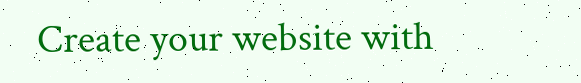Create your website with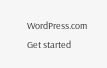WordPress.com
Get started